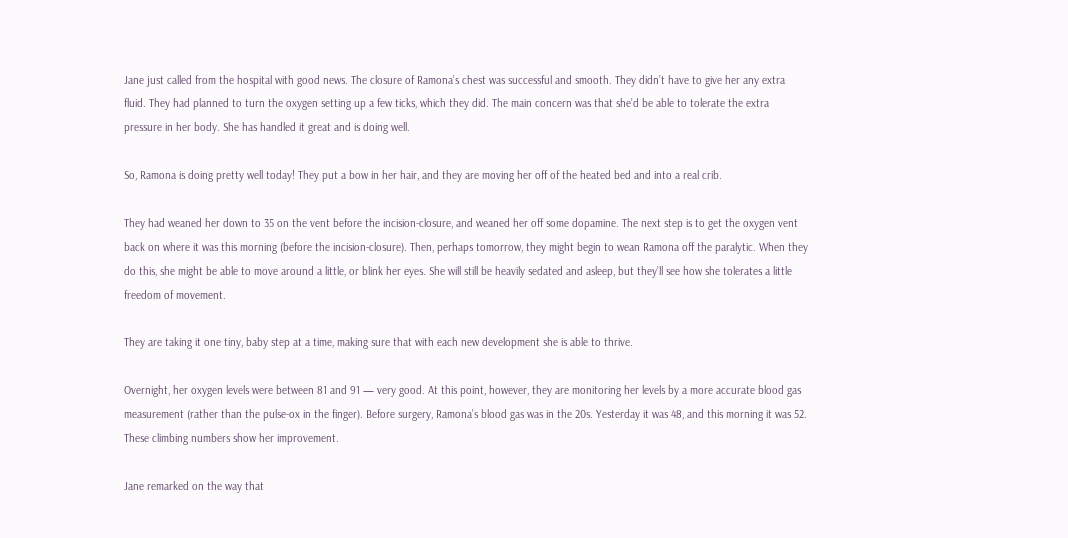Jane just called from the hospital with good news. The closure of Ramona’s chest was successful and smooth. They didn’t have to give her any extra fluid. They had planned to turn the oxygen setting up a few ticks, which they did. The main concern was that she’d be able to tolerate the extra pressure in her body. She has handled it great and is doing well.

So, Ramona is doing pretty well today! They put a bow in her hair, and they are moving her off of the heated bed and into a real crib.

They had weaned her down to 35 on the vent before the incision-closure, and weaned her off some dopamine. The next step is to get the oxygen vent back on where it was this morning (before the incision-closure). Then, perhaps tomorrow, they might begin to wean Ramona off the paralytic. When they do this, she might be able to move around a little, or blink her eyes. She will still be heavily sedated and asleep, but they’ll see how she tolerates a little freedom of movement.

They are taking it one tiny, baby step at a time, making sure that with each new development she is able to thrive.

Overnight, her oxygen levels were between 81 and 91 — very good. At this point, however, they are monitoring her levels by a more accurate blood gas measurement (rather than the pulse-ox in the finger). Before surgery, Ramona’s blood gas was in the 20s. Yesterday it was 48, and this morning it was 52. These climbing numbers show her improvement.

Jane remarked on the way that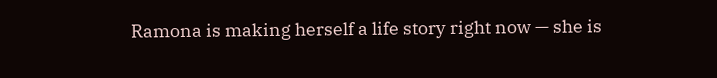Ramona is making herself a life story right now — she is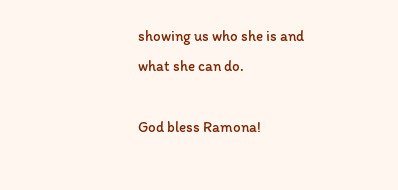showing us who she is and what she can do.

God bless Ramona!